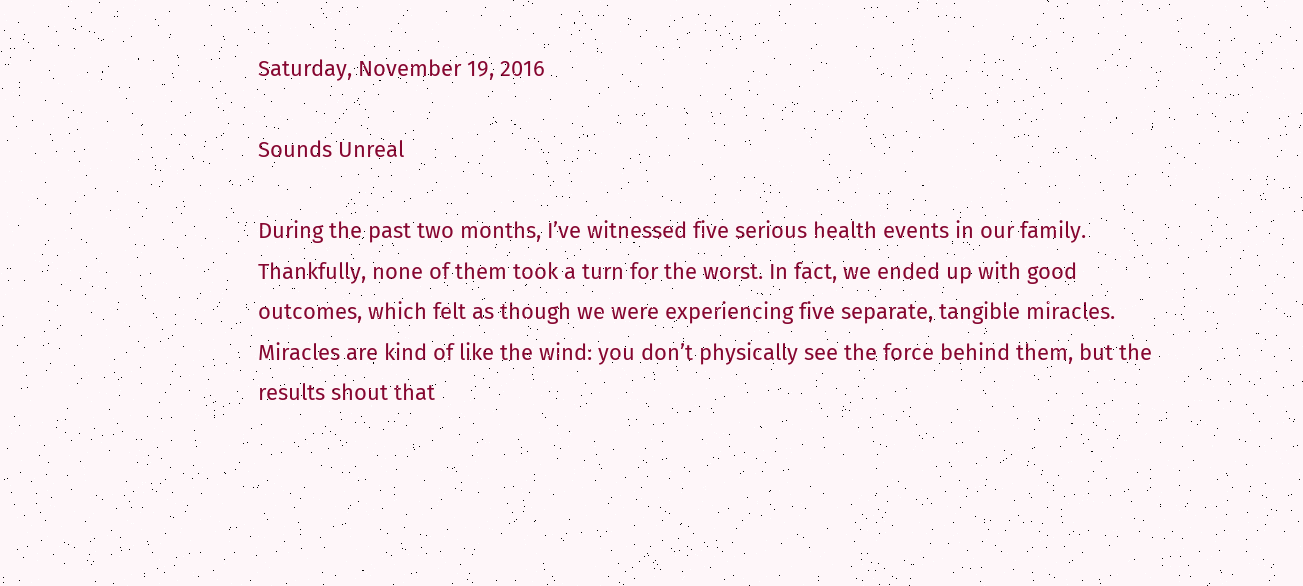Saturday, November 19, 2016

Sounds Unreal

During the past two months, I’ve witnessed five serious health events in our family. Thankfully, none of them took a turn for the worst. In fact, we ended up with good outcomes, which felt as though we were experiencing five separate, tangible miracles. Miracles are kind of like the wind: you don’t physically see the force behind them, but the results shout that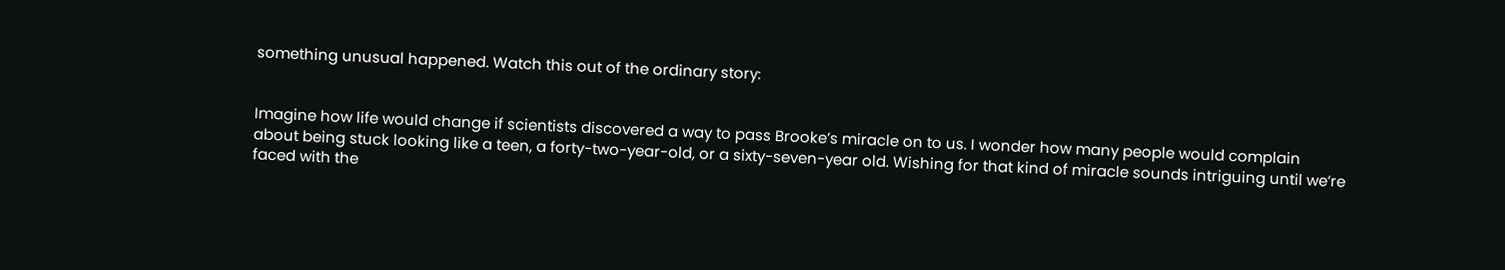something unusual happened. Watch this out of the ordinary story:


Imagine how life would change if scientists discovered a way to pass Brooke’s miracle on to us. I wonder how many people would complain about being stuck looking like a teen, a forty-two-year-old, or a sixty-seven-year old. Wishing for that kind of miracle sounds intriguing until we’re faced with the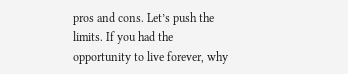pros and cons. Let’s push the limits. If you had the opportunity to live forever, why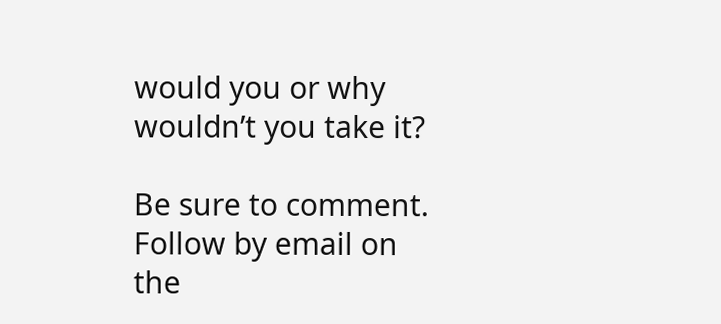would you or why wouldn’t you take it?

Be sure to comment. Follow by email on the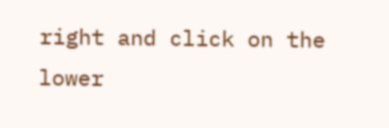right and click on the lower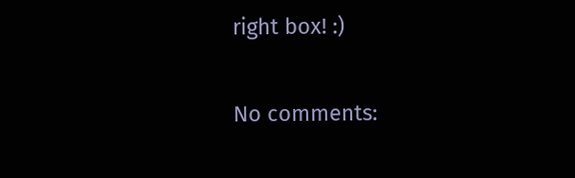right box! :)

No comments: